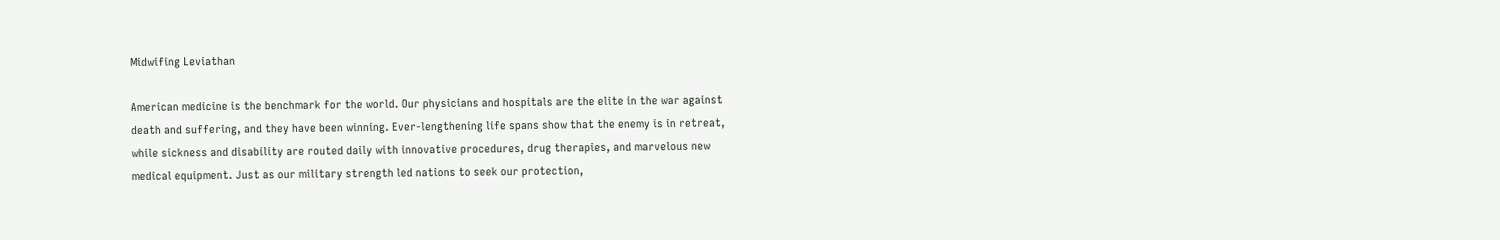Midwifing Leviathan

American medicine is the benchmark for the world. Our physicians and hospitals are the elite in the war against death and suffering, and they have been winning. Ever-lengthening life spans show that the enemy is in retreat, while sickness and disability are routed daily with innovative procedures, drug therapies, and marvelous new medical equipment. Just as our military strength led nations to seek our protection,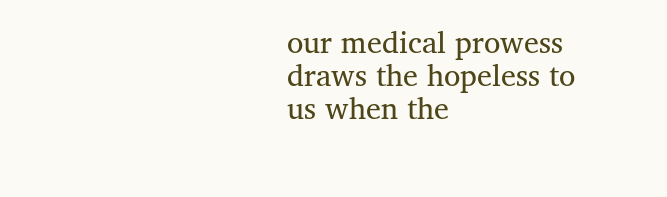our medical prowess draws the hopeless to us when the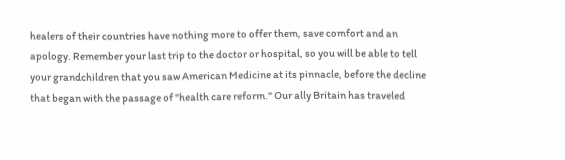healers of their countries have nothing more to offer them, save comfort and an apology. Remember your last trip to the doctor or hospital, so you will be able to tell your grandchildren that you saw American Medicine at its pinnacle, before the decline that began with the passage of "health care reform." Our ally Britain has traveled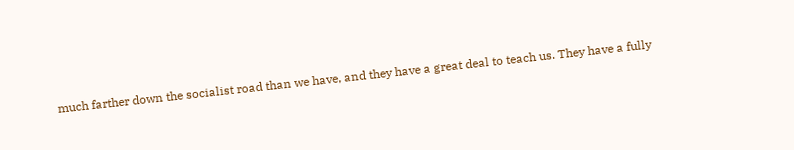much farther down the socialist road than we have, and they have a great deal to teach us. They have a fully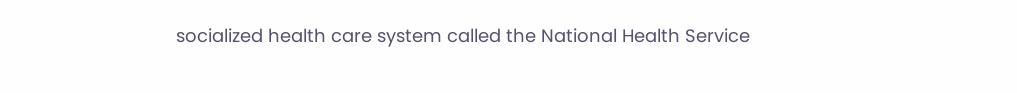socialized health care system called the National Health Service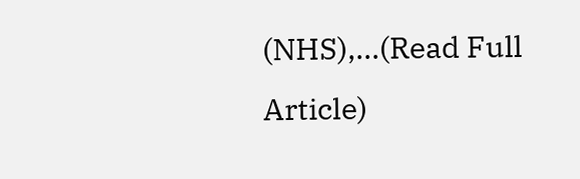(NHS),...(Read Full Article)